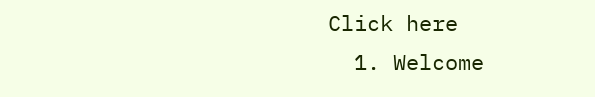Click here
  1. Welcome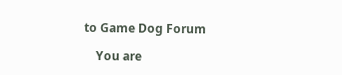to Game Dog Forum

    You are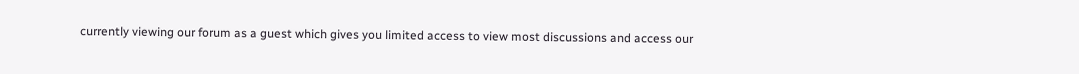currently viewing our forum as a guest which gives you limited access to view most discussions and access our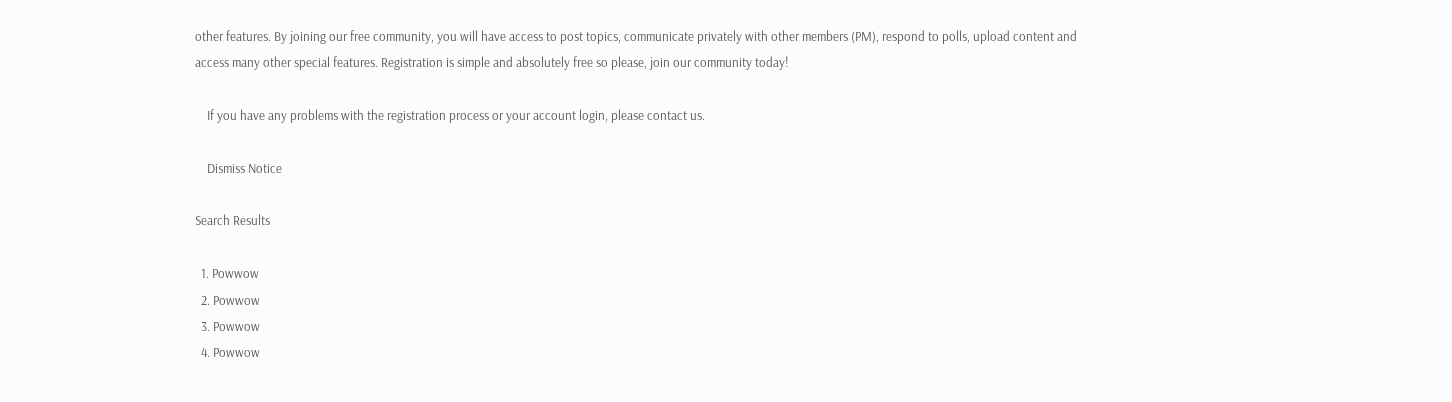other features. By joining our free community, you will have access to post topics, communicate privately with other members (PM), respond to polls, upload content and access many other special features. Registration is simple and absolutely free so please, join our community today!

    If you have any problems with the registration process or your account login, please contact us.

    Dismiss Notice

Search Results

  1. Powwow
  2. Powwow
  3. Powwow
  4. Powwow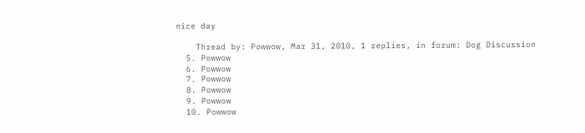nice day

    Thread by: Powwow, Mar 31, 2010, 1 replies, in forum: Dog Discussion
  5. Powwow
  6. Powwow
  7. Powwow
  8. Powwow
  9. Powwow
  10. Powwow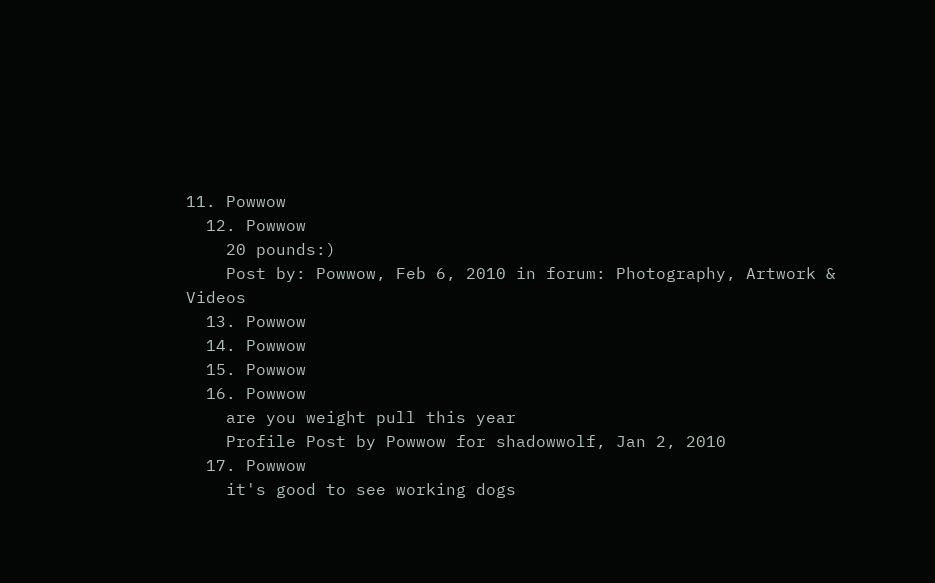11. Powwow
  12. Powwow
    20 pounds:)
    Post by: Powwow, Feb 6, 2010 in forum: Photography, Artwork & Videos
  13. Powwow
  14. Powwow
  15. Powwow
  16. Powwow
    are you weight pull this year
    Profile Post by Powwow for shadowwolf, Jan 2, 2010
  17. Powwow
    it's good to see working dogs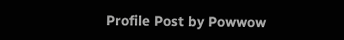Profile Post by Powwow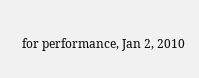for performance, Jan 2, 2010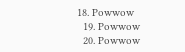18. Powwow
  19. Powwow
  20. Powwow